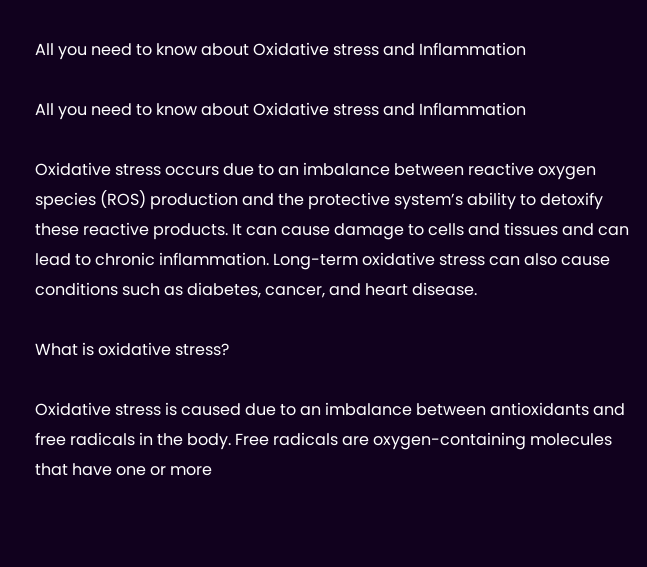All you need to know about Oxidative stress and Inflammation

All you need to know about Oxidative stress and Inflammation

Oxidative stress occurs due to an imbalance between reactive oxygen species (ROS) production and the protective system’s ability to detoxify these reactive products. It can cause damage to cells and tissues and can lead to chronic inflammation. Long-term oxidative stress can also cause conditions such as diabetes, cancer, and heart disease.

What is oxidative stress?

Oxidative stress is caused due to an imbalance between antioxidants and free radicals in the body. Free radicals are oxygen-containing molecules that have one or more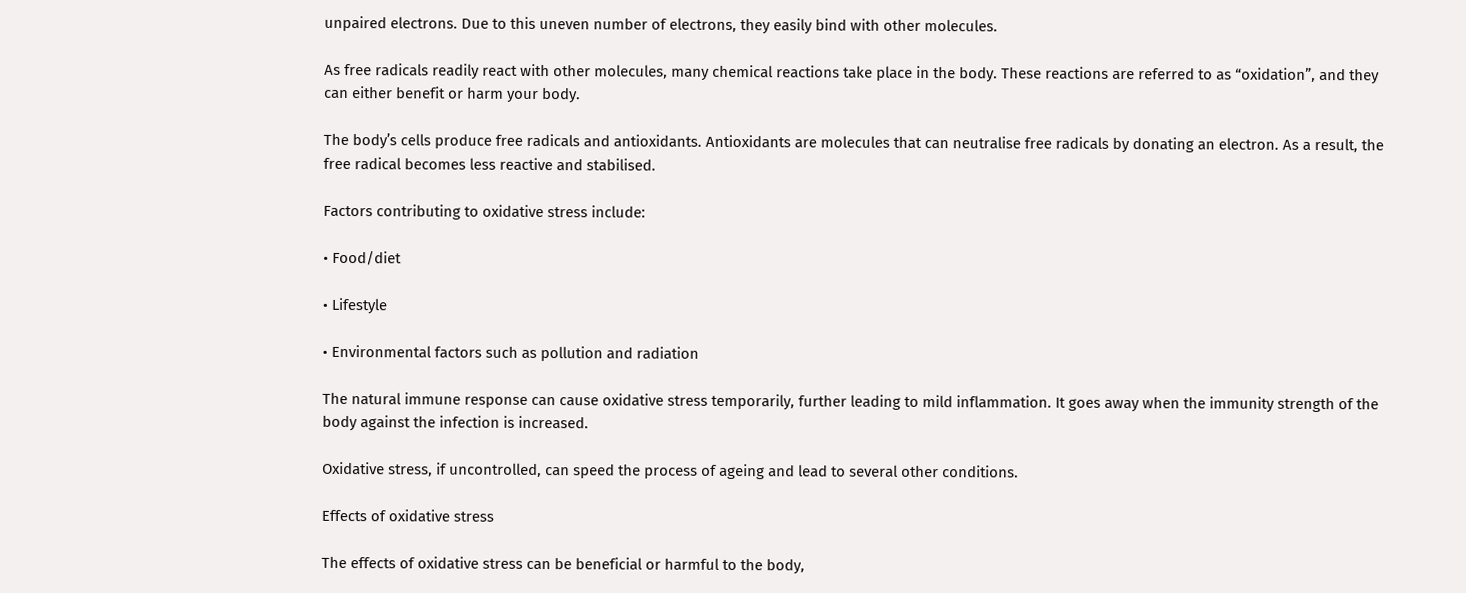unpaired electrons. Due to this uneven number of electrons, they easily bind with other molecules.

As free radicals readily react with other molecules, many chemical reactions take place in the body. These reactions are referred to as “oxidation”, and they can either benefit or harm your body.

The body’s cells produce free radicals and antioxidants. Antioxidants are molecules that can neutralise free radicals by donating an electron. As a result, the free radical becomes less reactive and stabilised.

Factors contributing to oxidative stress include:

• Food/diet

• Lifestyle

• Environmental factors such as pollution and radiation

The natural immune response can cause oxidative stress temporarily, further leading to mild inflammation. It goes away when the immunity strength of the body against the infection is increased.

Oxidative stress, if uncontrolled, can speed the process of ageing and lead to several other conditions.

Effects of oxidative stress

The effects of oxidative stress can be beneficial or harmful to the body,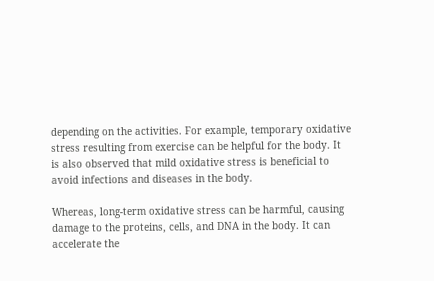depending on the activities. For example, temporary oxidative stress resulting from exercise can be helpful for the body. It is also observed that mild oxidative stress is beneficial to avoid infections and diseases in the body.

Whereas, long-term oxidative stress can be harmful, causing damage to the proteins, cells, and DNA in the body. It can accelerate the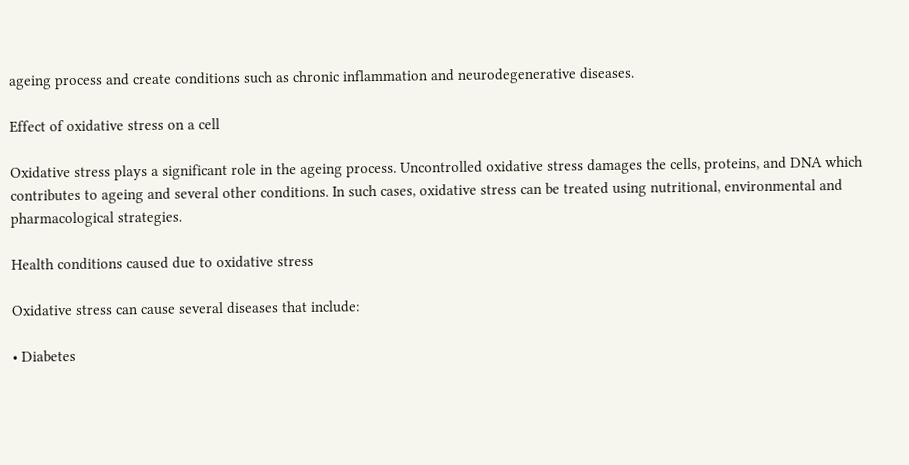ageing process and create conditions such as chronic inflammation and neurodegenerative diseases.

Effect of oxidative stress on a cell

Oxidative stress plays a significant role in the ageing process. Uncontrolled oxidative stress damages the cells, proteins, and DNA which contributes to ageing and several other conditions. In such cases, oxidative stress can be treated using nutritional, environmental and pharmacological strategies.

Health conditions caused due to oxidative stress

Oxidative stress can cause several diseases that include:

• Diabetes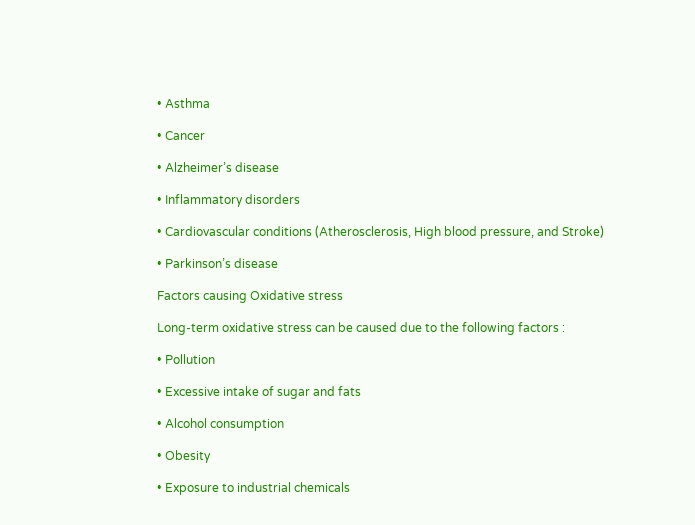• Asthma

• Cancer

• Alzheimer’s disease

• Inflammatory disorders

• Cardiovascular conditions (Atherosclerosis, High blood pressure, and Stroke)

• Parkinson’s disease

Factors causing Oxidative stress

Long-term oxidative stress can be caused due to the following factors :

• Pollution

• Excessive intake of sugar and fats

• Alcohol consumption

• Obesity

• Exposure to industrial chemicals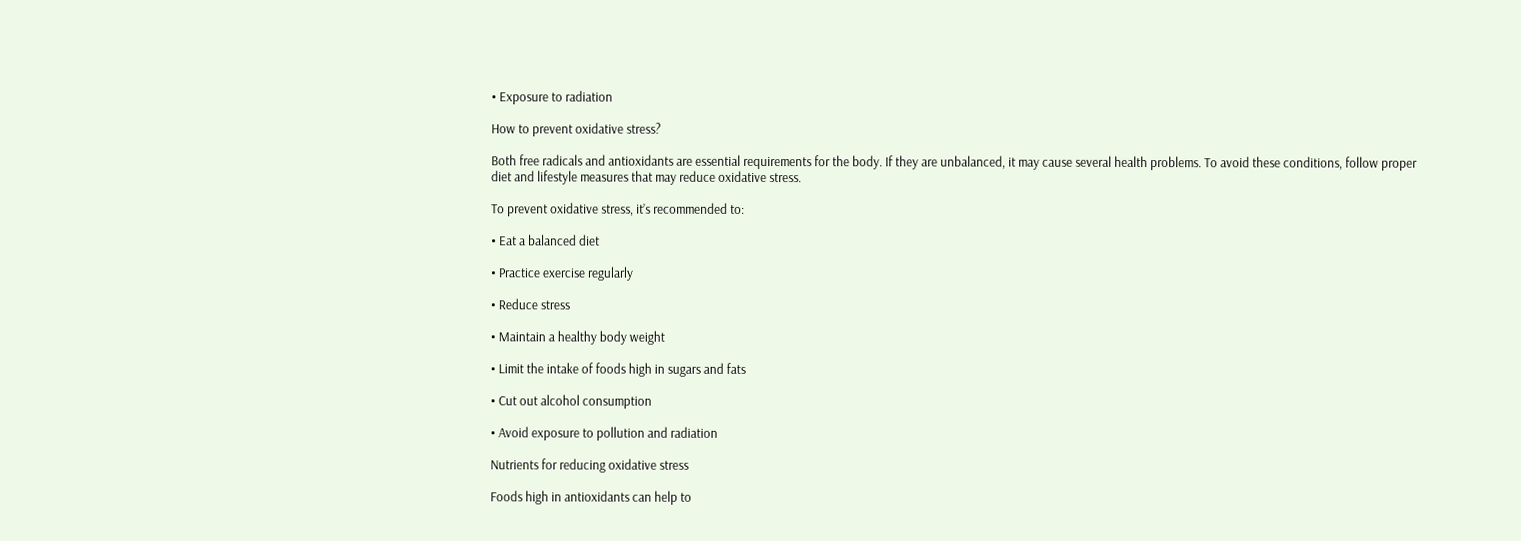• Exposure to radiation

How to prevent oxidative stress?

Both free radicals and antioxidants are essential requirements for the body. If they are unbalanced, it may cause several health problems. To avoid these conditions, follow proper diet and lifestyle measures that may reduce oxidative stress.

To prevent oxidative stress, it’s recommended to:

• Eat a balanced diet

• Practice exercise regularly

• Reduce stress

• Maintain a healthy body weight

• Limit the intake of foods high in sugars and fats

• Cut out alcohol consumption

• Avoid exposure to pollution and radiation

Nutrients for reducing oxidative stress

Foods high in antioxidants can help to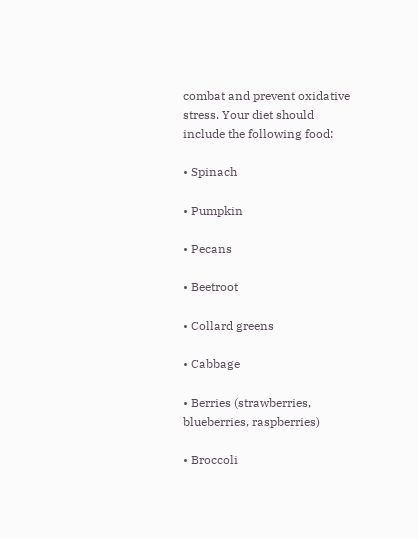combat and prevent oxidative stress. Your diet should include the following food:

• Spinach

• Pumpkin

• Pecans

• Beetroot

• Collard greens

• Cabbage

• Berries (strawberries, blueberries, raspberries)

• Broccoli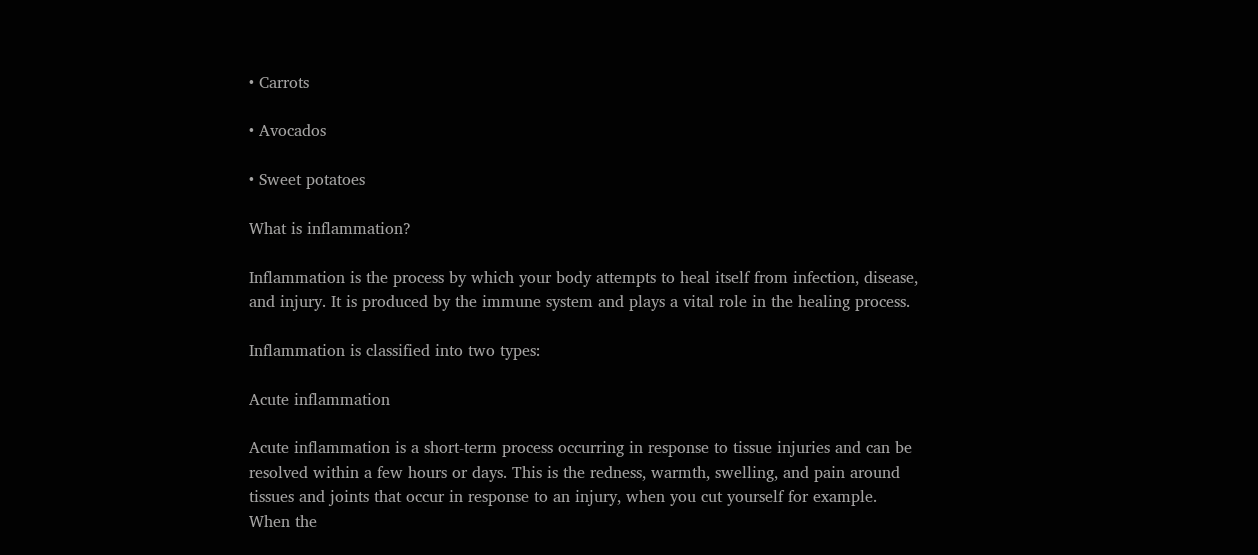• Carrots

• Avocados

• Sweet potatoes

What is inflammation?

Inflammation is the process by which your body attempts to heal itself from infection, disease, and injury. It is produced by the immune system and plays a vital role in the healing process.

Inflammation is classified into two types:

Acute inflammation

Acute inflammation is a short-term process occurring in response to tissue injuries and can be resolved within a few hours or days. This is the redness, warmth, swelling, and pain around tissues and joints that occur in response to an injury, when you cut yourself for example. When the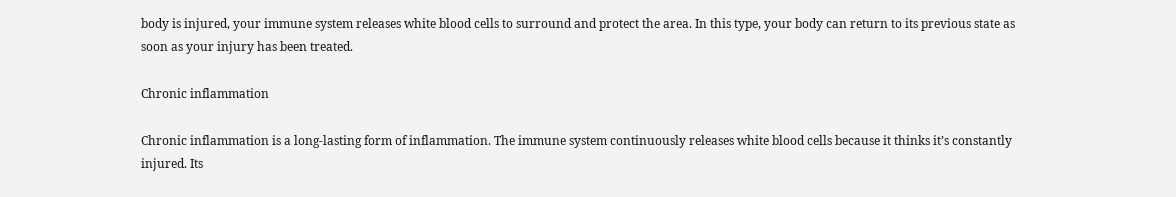body is injured, your immune system releases white blood cells to surround and protect the area. In this type, your body can return to its previous state as soon as your injury has been treated.

Chronic inflammation

Chronic inflammation is a long-lasting form of inflammation. The immune system continuously releases white blood cells because it thinks it’s constantly injured. Its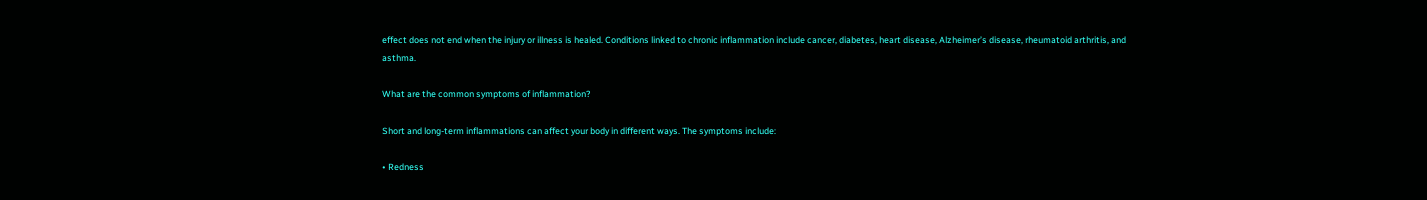effect does not end when the injury or illness is healed. Conditions linked to chronic inflammation include cancer, diabetes, heart disease, Alzheimer’s disease, rheumatoid arthritis, and asthma.

What are the common symptoms of inflammation?

Short and long-term inflammations can affect your body in different ways. The symptoms include:

• Redness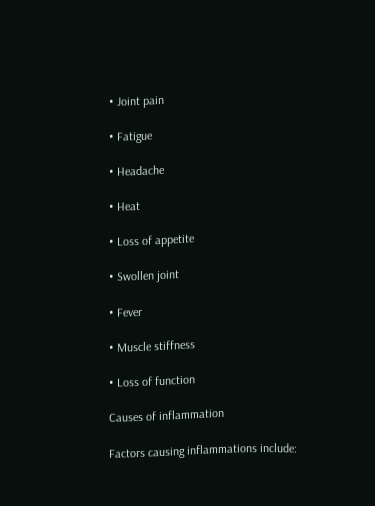• Joint pain

• Fatigue

• Headache

• Heat

• Loss of appetite

• Swollen joint

• Fever

• Muscle stiffness

• Loss of function

Causes of inflammation

Factors causing inflammations include: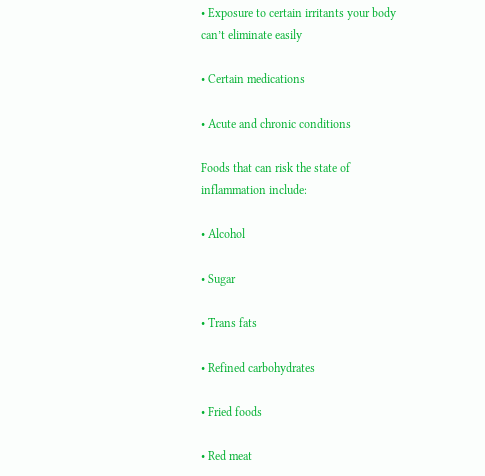• Exposure to certain irritants your body can’t eliminate easily

• Certain medications

• Acute and chronic conditions

Foods that can risk the state of inflammation include:

• Alcohol

• Sugar

• Trans fats

• Refined carbohydrates

• Fried foods

• Red meat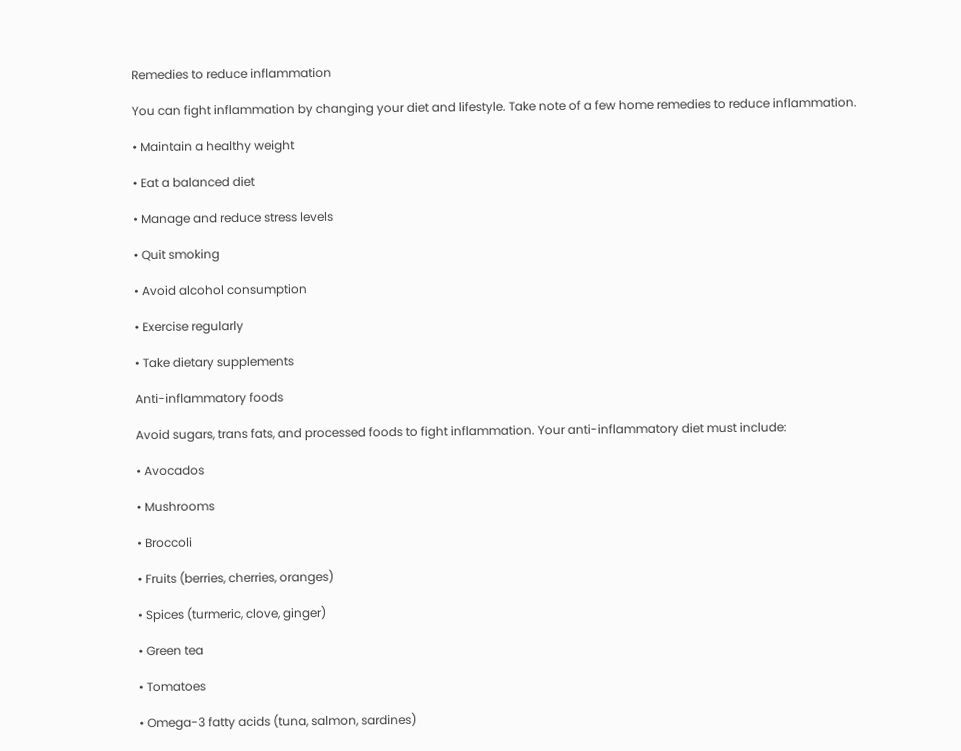Remedies to reduce inflammation

You can fight inflammation by changing your diet and lifestyle. Take note of a few home remedies to reduce inflammation.

• Maintain a healthy weight

• Eat a balanced diet

• Manage and reduce stress levels

• Quit smoking

• Avoid alcohol consumption

• Exercise regularly

• Take dietary supplements

Anti-inflammatory foods

Avoid sugars, trans fats, and processed foods to fight inflammation. Your anti-inflammatory diet must include:

• Avocados

• Mushrooms

• Broccoli

• Fruits (berries, cherries, oranges)

• Spices (turmeric, clove, ginger)

• Green tea

• Tomatoes

• Omega-3 fatty acids (tuna, salmon, sardines)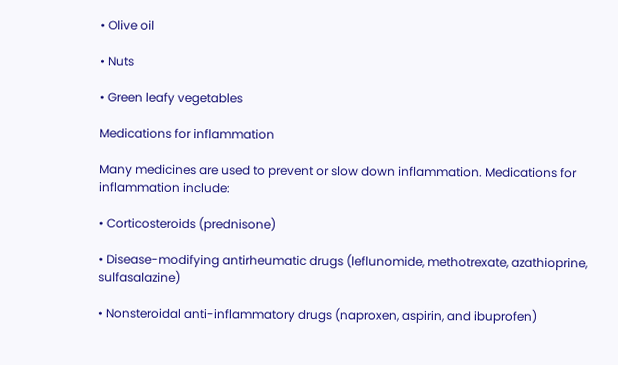• Olive oil

• Nuts

• Green leafy vegetables

Medications for inflammation

Many medicines are used to prevent or slow down inflammation. Medications for inflammation include:

• Corticosteroids (prednisone)

• Disease-modifying antirheumatic drugs (leflunomide, methotrexate, azathioprine, sulfasalazine)

• Nonsteroidal anti-inflammatory drugs (naproxen, aspirin, and ibuprofen)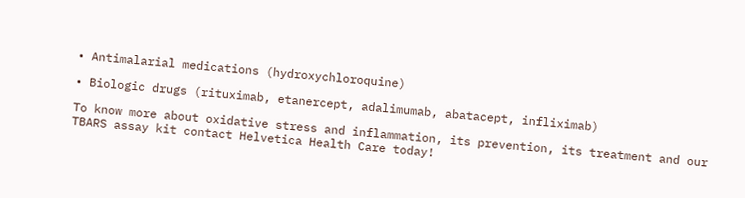• Antimalarial medications (hydroxychloroquine)

• Biologic drugs (rituximab, etanercept, adalimumab, abatacept, infliximab)

To know more about oxidative stress and inflammation, its prevention, its treatment and our TBARS assay kit contact Helvetica Health Care today!